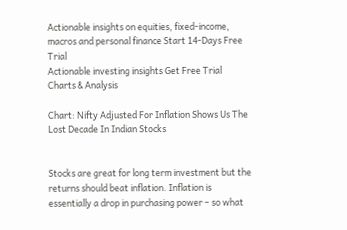Actionable insights on equities, fixed-income, macros and personal finance Start 14-Days Free Trial
Actionable investing insights Get Free Trial
Charts & Analysis

Chart: Nifty Adjusted For Inflation Shows Us The Lost Decade In Indian Stocks


Stocks are great for long term investment but the returns should beat inflation. Inflation is essentially a drop in purchasing power – so what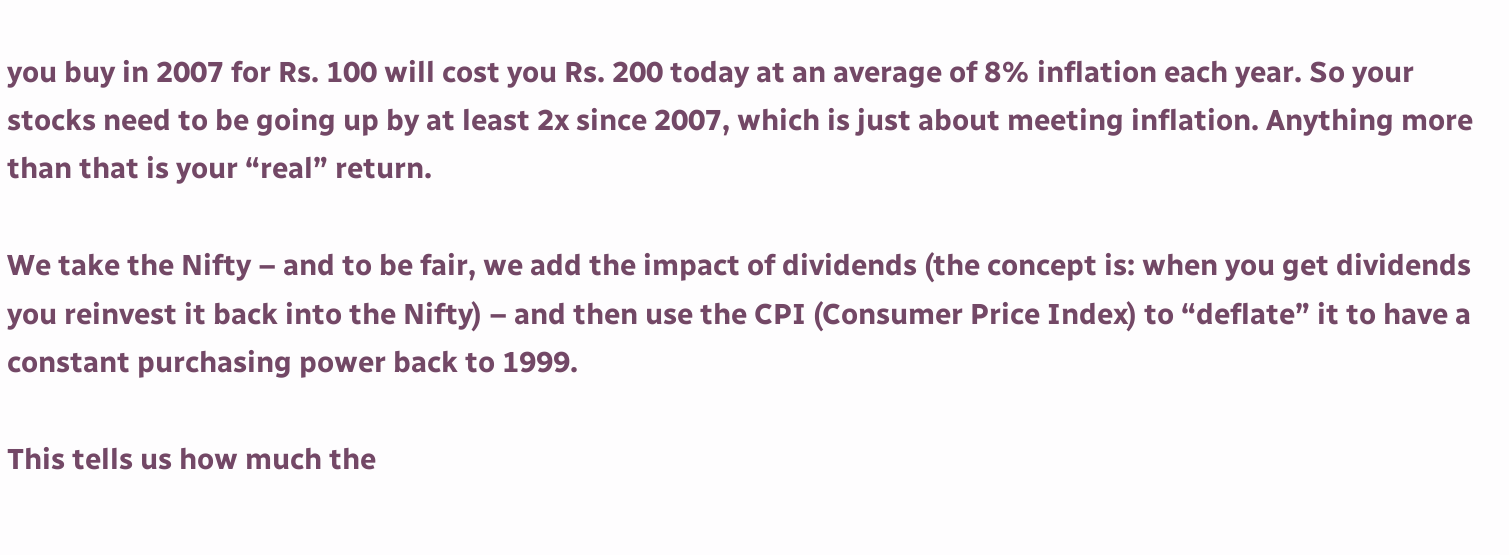you buy in 2007 for Rs. 100 will cost you Rs. 200 today at an average of 8% inflation each year. So your stocks need to be going up by at least 2x since 2007, which is just about meeting inflation. Anything more than that is your “real” return.

We take the Nifty – and to be fair, we add the impact of dividends (the concept is: when you get dividends you reinvest it back into the Nifty) – and then use the CPI (Consumer Price Index) to “deflate” it to have a constant purchasing power back to 1999.

This tells us how much the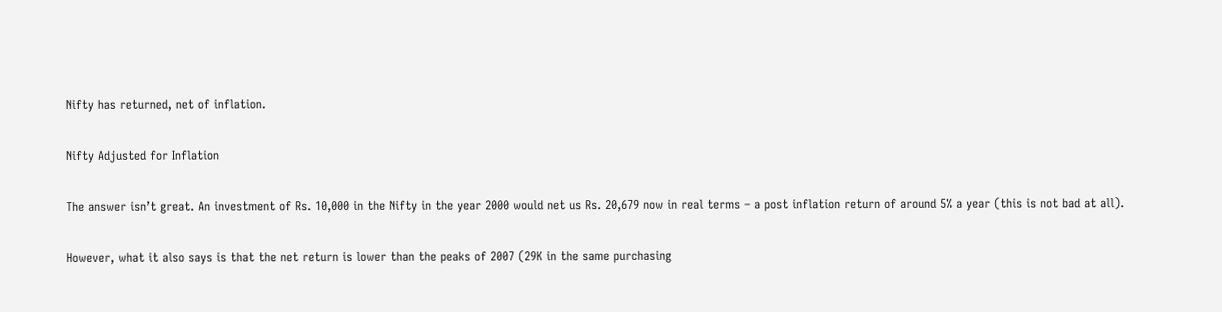Nifty has returned, net of inflation.

Nifty Adjusted for Inflation

The answer isn’t great. An investment of Rs. 10,000 in the Nifty in the year 2000 would net us Rs. 20,679 now in real terms – a post inflation return of around 5% a year (this is not bad at all).

However, what it also says is that the net return is lower than the peaks of 2007 (29K in the same purchasing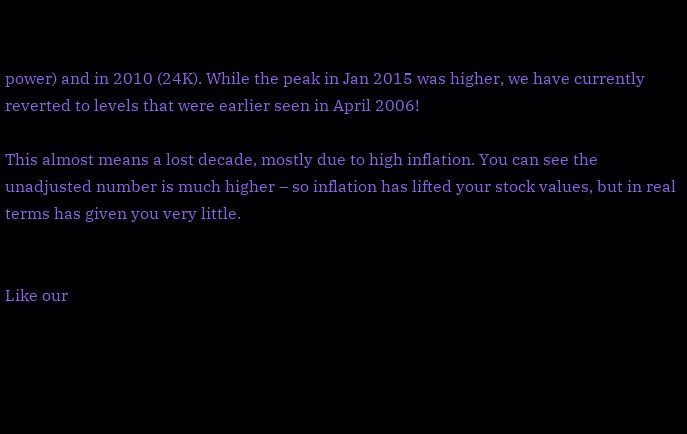power) and in 2010 (24K). While the peak in Jan 2015 was higher, we have currently reverted to levels that were earlier seen in April 2006!

This almost means a lost decade, mostly due to high inflation. You can see the unadjusted number is much higher – so inflation has lifted your stock values, but in real terms has given you very little.


Like our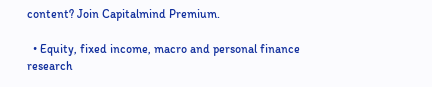content? Join Capitalmind Premium.

  • Equity, fixed income, macro and personal finance research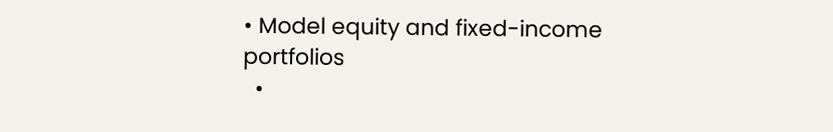• Model equity and fixed-income portfolios
  •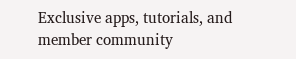Exclusive apps, tutorials, and member community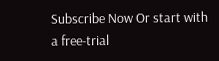Subscribe Now Or start with a free-trial